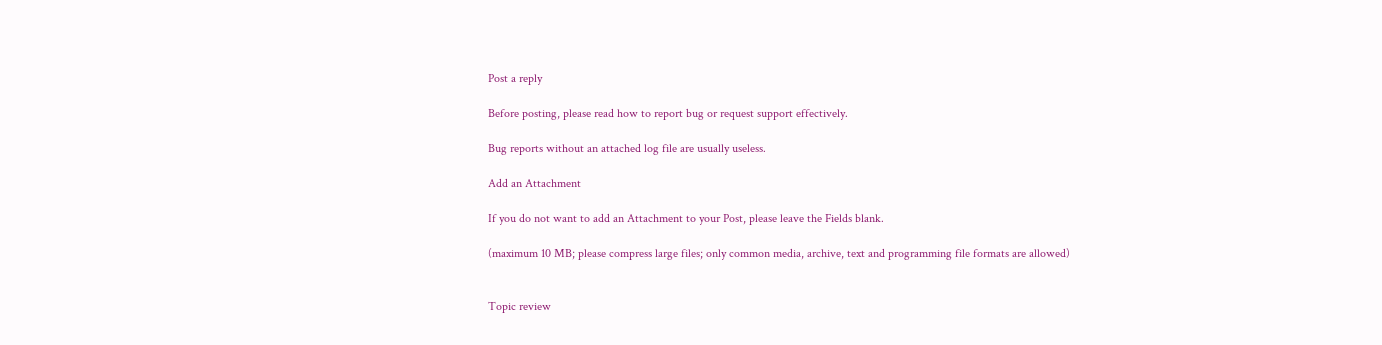Post a reply

Before posting, please read how to report bug or request support effectively.

Bug reports without an attached log file are usually useless.

Add an Attachment

If you do not want to add an Attachment to your Post, please leave the Fields blank.

(maximum 10 MB; please compress large files; only common media, archive, text and programming file formats are allowed)


Topic review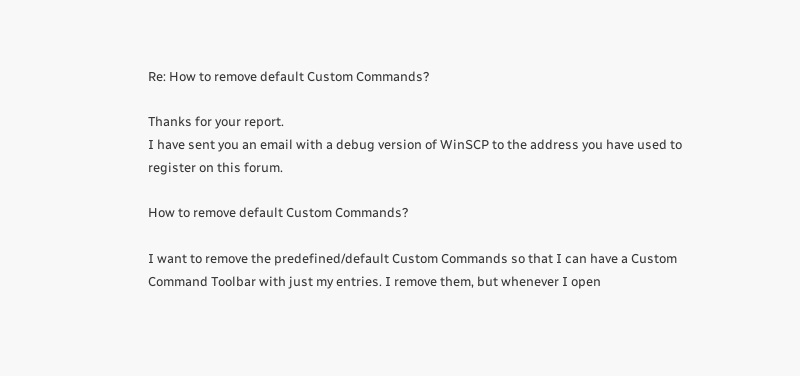Re: How to remove default Custom Commands?

Thanks for your report.
I have sent you an email with a debug version of WinSCP to the address you have used to register on this forum.

How to remove default Custom Commands?

I want to remove the predefined/default Custom Commands so that I can have a Custom Command Toolbar with just my entries. I remove them, but whenever I open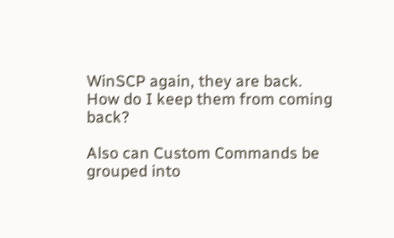WinSCP again, they are back. How do I keep them from coming back?

Also can Custom Commands be grouped into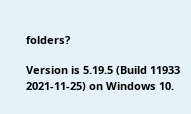folders?

Version is 5.19.5 (Build 11933 2021-11-25) on Windows 10.